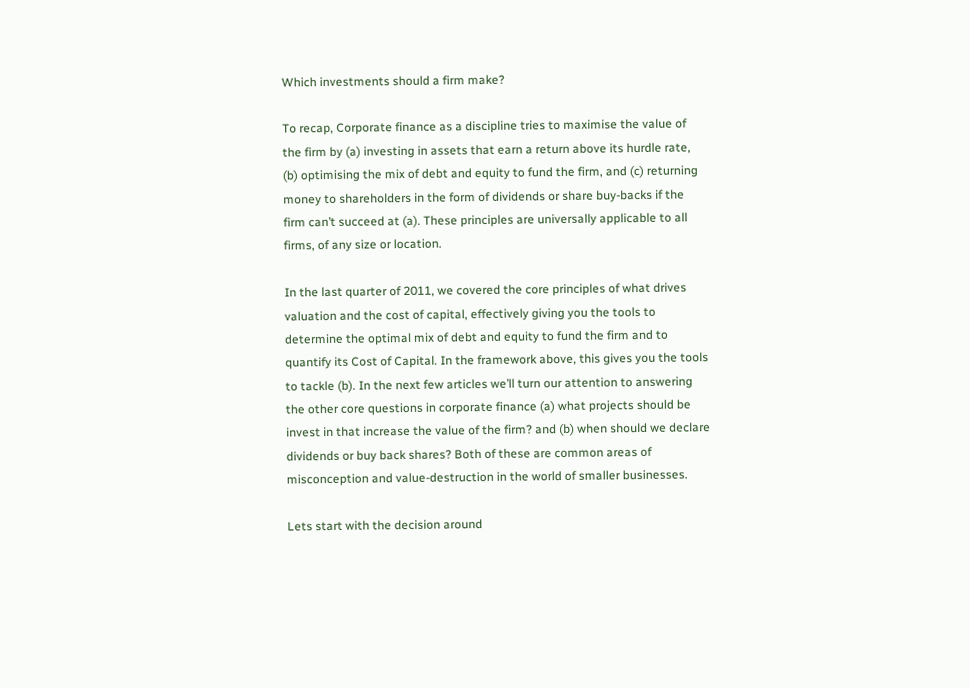Which investments should a firm make?

To recap, Corporate finance as a discipline tries to maximise the value of the firm by (a) investing in assets that earn a return above its hurdle rate, (b) optimising the mix of debt and equity to fund the firm, and (c) returning money to shareholders in the form of dividends or share buy-backs if the firm can’t succeed at (a). These principles are universally applicable to all firms, of any size or location.

In the last quarter of 2011, we covered the core principles of what drives valuation and the cost of capital, effectively giving you the tools to determine the optimal mix of debt and equity to fund the firm and to quantify its Cost of Capital. In the framework above, this gives you the tools to tackle (b). In the next few articles we’ll turn our attention to answering the other core questions in corporate finance (a) what projects should be invest in that increase the value of the firm? and (b) when should we declare dividends or buy back shares? Both of these are common areas of misconception and value-destruction in the world of smaller businesses.

Lets start with the decision around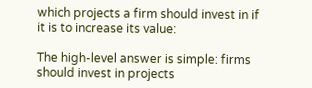which projects a firm should invest in if it is to increase its value:

The high-level answer is simple: firms should invest in projects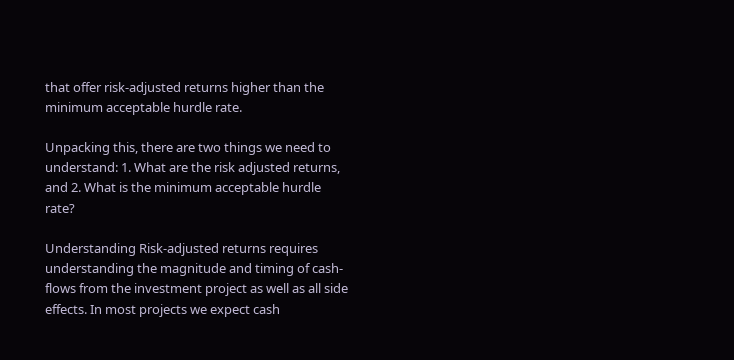that offer risk-adjusted returns higher than the minimum acceptable hurdle rate.

Unpacking this, there are two things we need to understand: 1. What are the risk adjusted returns, and 2. What is the minimum acceptable hurdle rate?

Understanding Risk-adjusted returns requires understanding the magnitude and timing of cash-flows from the investment project as well as all side effects. In most projects we expect cash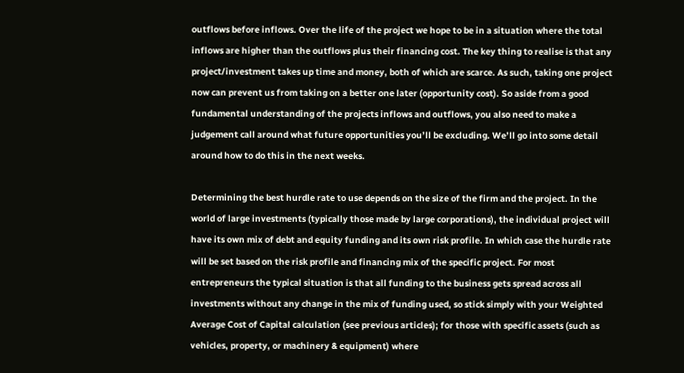outflows before inflows. Over the life of the project we hope to be in a situation where the total inflows are higher than the outflows plus their financing cost. The key thing to realise is that any project/investment takes up time and money, both of which are scarce. As such, taking one project now can prevent us from taking on a better one later (opportunity cost). So aside from a good fundamental understanding of the projects inflows and outflows, you also need to make a judgement call around what future opportunities you’ll be excluding. We’ll go into some detail around how to do this in the next weeks.

Determining the best hurdle rate to use depends on the size of the firm and the project. In the world of large investments (typically those made by large corporations), the individual project will have its own mix of debt and equity funding and its own risk profile. In which case the hurdle rate will be set based on the risk profile and financing mix of the specific project. For most entrepreneurs the typical situation is that all funding to the business gets spread across all investments without any change in the mix of funding used, so stick simply with your Weighted Average Cost of Capital calculation (see previous articles); for those with specific assets (such as vehicles, property, or machinery & equipment) where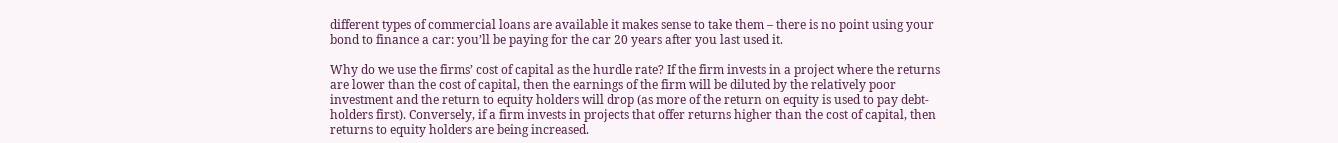different types of commercial loans are available it makes sense to take them – there is no point using your bond to finance a car: you’ll be paying for the car 20 years after you last used it.

Why do we use the firms’ cost of capital as the hurdle rate? If the firm invests in a project where the returns are lower than the cost of capital, then the earnings of the firm will be diluted by the relatively poor investment and the return to equity holders will drop (as more of the return on equity is used to pay debt-holders first). Conversely, if a firm invests in projects that offer returns higher than the cost of capital, then returns to equity holders are being increased.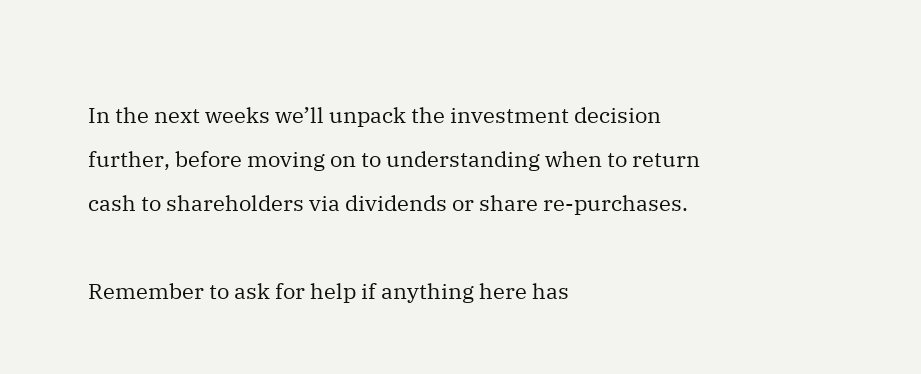In the next weeks we’ll unpack the investment decision further, before moving on to understanding when to return cash to shareholders via dividends or share re-purchases.

Remember to ask for help if anything here has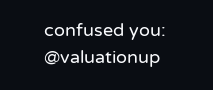confused you: @valuationup